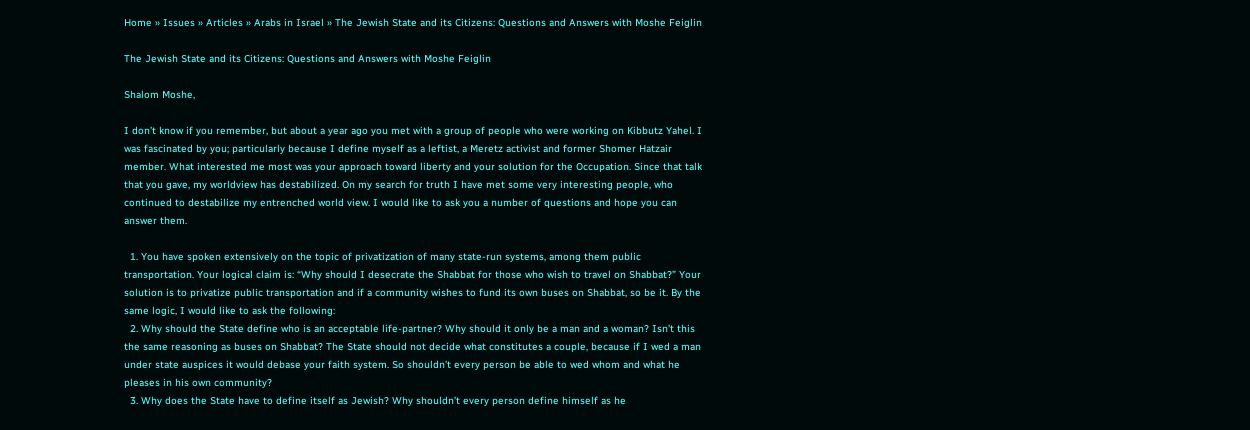Home » Issues » Articles » Arabs in Israel » The Jewish State and its Citizens: Questions and Answers with Moshe Feiglin

The Jewish State and its Citizens: Questions and Answers with Moshe Feiglin

Shalom Moshe,

I don’t know if you remember, but about a year ago you met with a group of people who were working on Kibbutz Yahel. I was fascinated by you; particularly because I define myself as a leftist, a Meretz activist and former Shomer Hatzair member. What interested me most was your approach toward liberty and your solution for the Occupation. Since that talk that you gave, my worldview has destabilized. On my search for truth I have met some very interesting people, who continued to destabilize my entrenched world view. I would like to ask you a number of questions and hope you can answer them.

  1. You have spoken extensively on the topic of privatization of many state-run systems, among them public transportation. Your logical claim is: “Why should I desecrate the Shabbat for those who wish to travel on Shabbat?” Your solution is to privatize public transportation and if a community wishes to fund its own buses on Shabbat, so be it. By the same logic, I would like to ask the following:
  2. Why should the State define who is an acceptable life-partner? Why should it only be a man and a woman? Isn’t this the same reasoning as buses on Shabbat? The State should not decide what constitutes a couple, because if I wed a man under state auspices it would debase your faith system. So shouldn’t every person be able to wed whom and what he pleases in his own community?
  3. Why does the State have to define itself as Jewish? Why shouldn’t every person define himself as he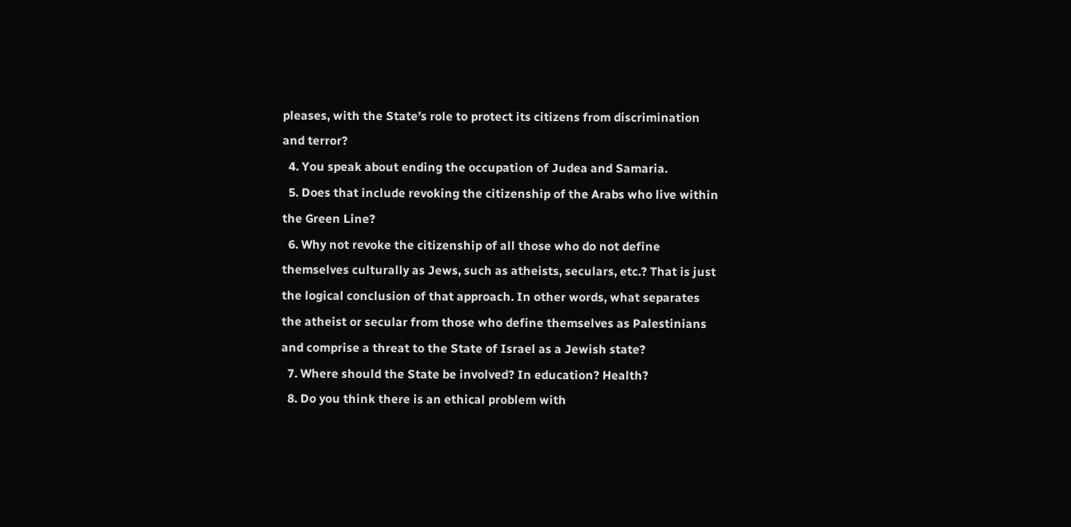pleases, with the State’s role to protect its citizens from discrimination and terror?
  4. You speak about ending the occupation of Judea and Samaria.
  5. Does that include revoking the citizenship of the Arabs who live within the Green Line?
  6. Why not revoke the citizenship of all those who do not define themselves culturally as Jews, such as atheists, seculars, etc.? That is just the logical conclusion of that approach. In other words, what separates the atheist or secular from those who define themselves as Palestinians and comprise a threat to the State of Israel as a Jewish state?
  7. Where should the State be involved? In education? Health?
  8. Do you think there is an ethical problem with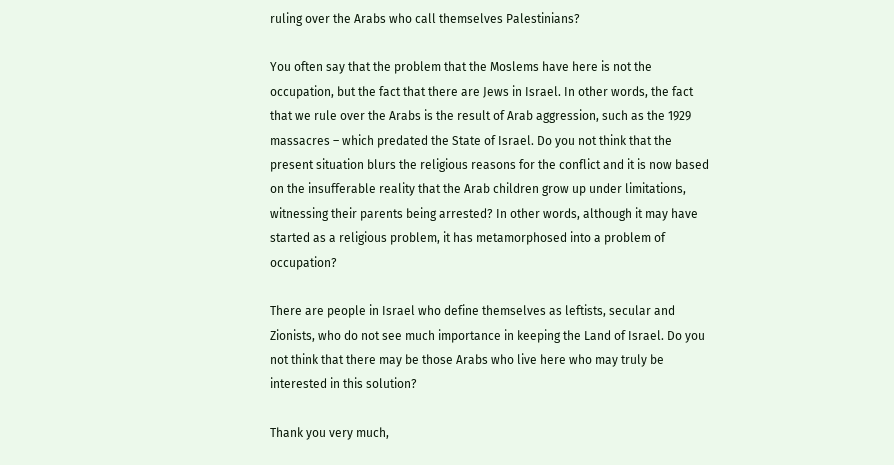ruling over the Arabs who call themselves Palestinians?

You often say that the problem that the Moslems have here is not the occupation, but the fact that there are Jews in Israel. In other words, the fact that we rule over the Arabs is the result of Arab aggression, such as the 1929 massacres – which predated the State of Israel. Do you not think that the present situation blurs the religious reasons for the conflict and it is now based on the insufferable reality that the Arab children grow up under limitations, witnessing their parents being arrested? In other words, although it may have started as a religious problem, it has metamorphosed into a problem of occupation?

There are people in Israel who define themselves as leftists, secular and Zionists, who do not see much importance in keeping the Land of Israel. Do you not think that there may be those Arabs who live here who may truly be interested in this solution?

Thank you very much,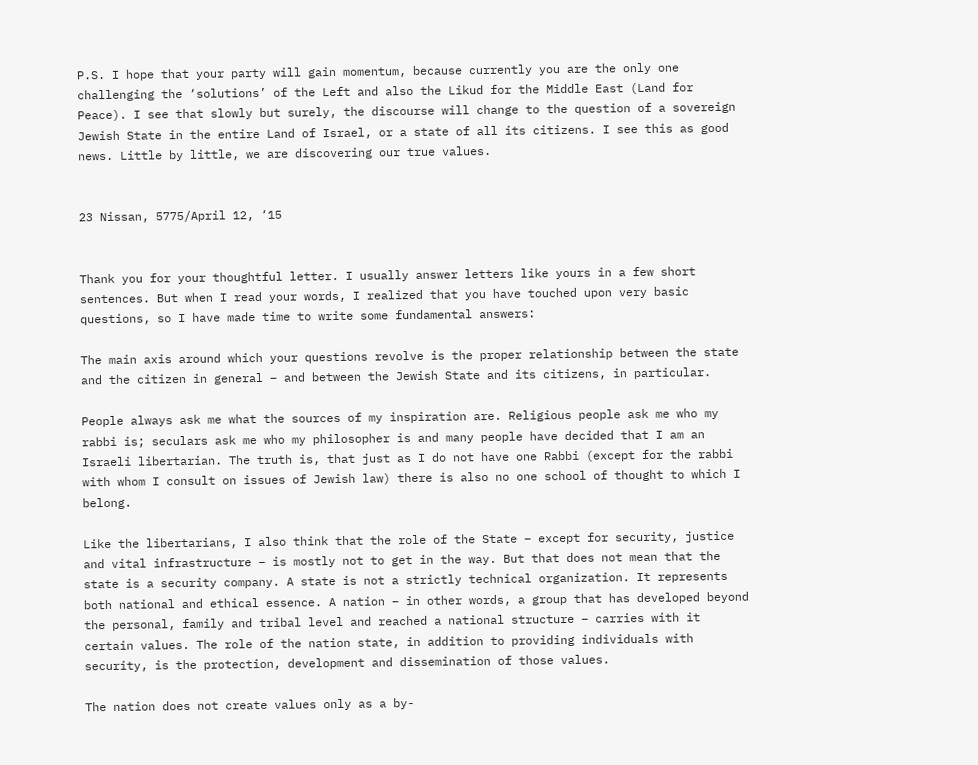P.S. I hope that your party will gain momentum, because currently you are the only one challenging the ‘solutions’ of the Left and also the Likud for the Middle East (Land for Peace). I see that slowly but surely, the discourse will change to the question of a sovereign Jewish State in the entire Land of Israel, or a state of all its citizens. I see this as good news. Little by little, we are discovering our true values.


23 Nissan, 5775/April 12, ‘15


Thank you for your thoughtful letter. I usually answer letters like yours in a few short sentences. But when I read your words, I realized that you have touched upon very basic questions, so I have made time to write some fundamental answers:

The main axis around which your questions revolve is the proper relationship between the state and the citizen in general – and between the Jewish State and its citizens, in particular.

People always ask me what the sources of my inspiration are. Religious people ask me who my rabbi is; seculars ask me who my philosopher is and many people have decided that I am an Israeli libertarian. The truth is, that just as I do not have one Rabbi (except for the rabbi with whom I consult on issues of Jewish law) there is also no one school of thought to which I belong.

Like the libertarians, I also think that the role of the State – except for security, justice and vital infrastructure – is mostly not to get in the way. But that does not mean that the state is a security company. A state is not a strictly technical organization. It represents both national and ethical essence. A nation – in other words, a group that has developed beyond the personal, family and tribal level and reached a national structure – carries with it certain values. The role of the nation state, in addition to providing individuals with security, is the protection, development and dissemination of those values.

The nation does not create values only as a by-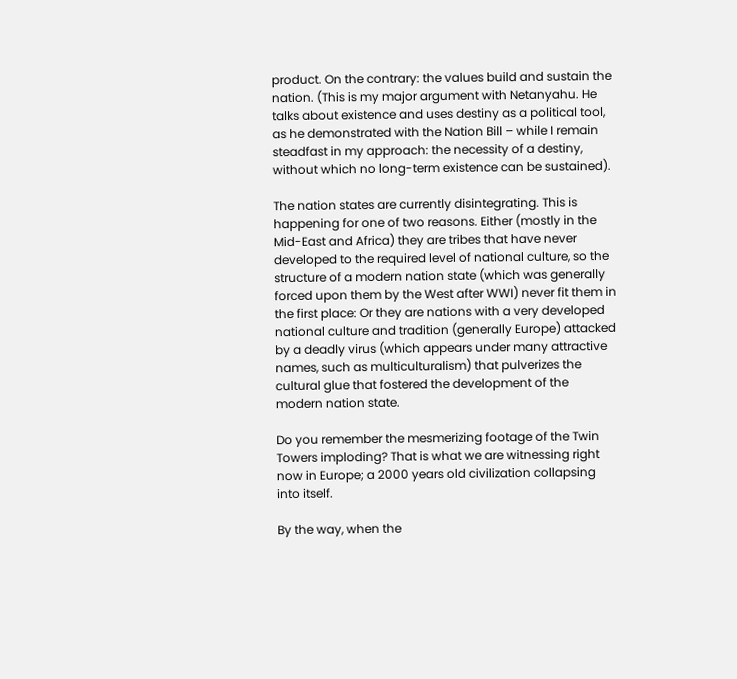product. On the contrary: the values build and sustain the nation. (This is my major argument with Netanyahu. He talks about existence and uses destiny as a political tool, as he demonstrated with the Nation Bill – while I remain steadfast in my approach: the necessity of a destiny, without which no long-term existence can be sustained).

The nation states are currently disintegrating. This is happening for one of two reasons. Either (mostly in the Mid-East and Africa) they are tribes that have never developed to the required level of national culture, so the structure of a modern nation state (which was generally forced upon them by the West after WWI) never fit them in the first place: Or they are nations with a very developed national culture and tradition (generally Europe) attacked by a deadly virus (which appears under many attractive names, such as multiculturalism) that pulverizes the cultural glue that fostered the development of the modern nation state.

Do you remember the mesmerizing footage of the Twin Towers imploding? That is what we are witnessing right now in Europe; a 2000 years old civilization collapsing into itself.

By the way, when the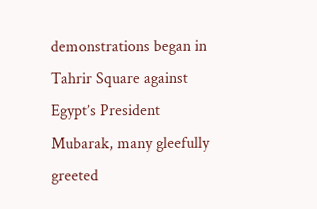demonstrations began in Tahrir Square against Egypt’s President Mubarak, many gleefully greeted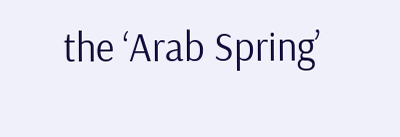the ‘Arab Spring’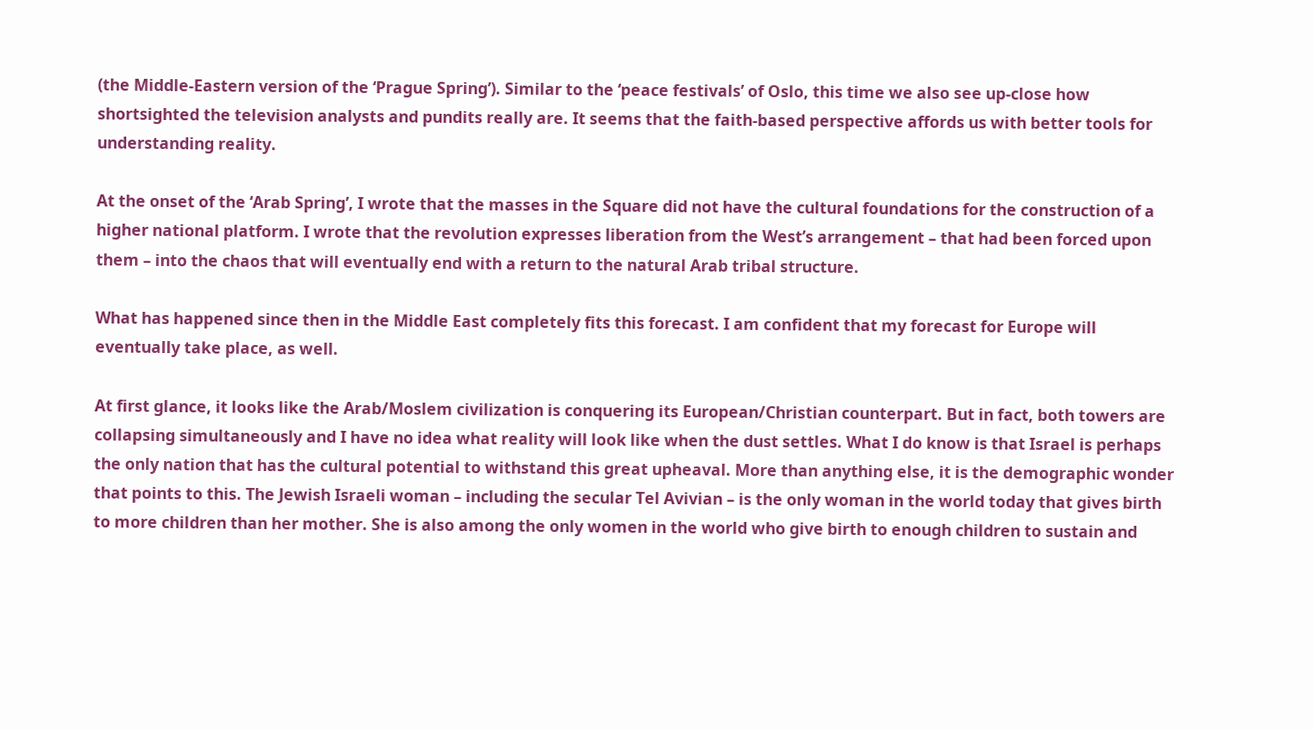(the Middle-Eastern version of the ‘Prague Spring’). Similar to the ‘peace festivals’ of Oslo, this time we also see up-close how shortsighted the television analysts and pundits really are. It seems that the faith-based perspective affords us with better tools for understanding reality.

At the onset of the ‘Arab Spring’, I wrote that the masses in the Square did not have the cultural foundations for the construction of a higher national platform. I wrote that the revolution expresses liberation from the West’s arrangement – that had been forced upon them – into the chaos that will eventually end with a return to the natural Arab tribal structure.

What has happened since then in the Middle East completely fits this forecast. I am confident that my forecast for Europe will eventually take place, as well.

At first glance, it looks like the Arab/Moslem civilization is conquering its European/Christian counterpart. But in fact, both towers are collapsing simultaneously and I have no idea what reality will look like when the dust settles. What I do know is that Israel is perhaps the only nation that has the cultural potential to withstand this great upheaval. More than anything else, it is the demographic wonder that points to this. The Jewish Israeli woman – including the secular Tel Avivian – is the only woman in the world today that gives birth to more children than her mother. She is also among the only women in the world who give birth to enough children to sustain and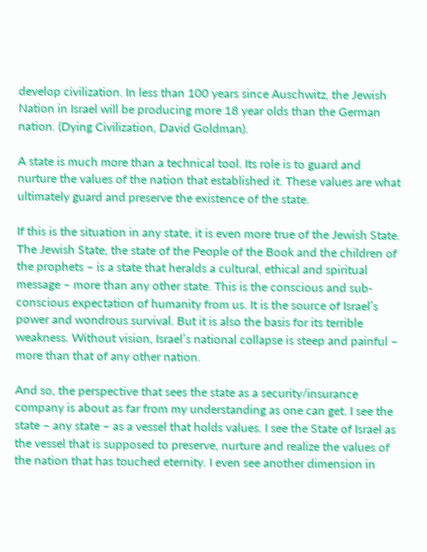develop civilization. In less than 100 years since Auschwitz, the Jewish Nation in Israel will be producing more 18 year olds than the German nation. (Dying Civilization, David Goldman).

A state is much more than a technical tool. Its role is to guard and nurture the values of the nation that established it. These values are what ultimately guard and preserve the existence of the state.

If this is the situation in any state, it is even more true of the Jewish State. The Jewish State, the state of the People of the Book and the children of the prophets – is a state that heralds a cultural, ethical and spiritual message – more than any other state. This is the conscious and sub-conscious expectation of humanity from us. It is the source of Israel’s power and wondrous survival. But it is also the basis for its terrible weakness. Without vision, Israel’s national collapse is steep and painful – more than that of any other nation.

And so, the perspective that sees the state as a security/insurance company is about as far from my understanding as one can get. I see the state – any state – as a vessel that holds values. I see the State of Israel as the vessel that is supposed to preserve, nurture and realize the values of the nation that has touched eternity. I even see another dimension in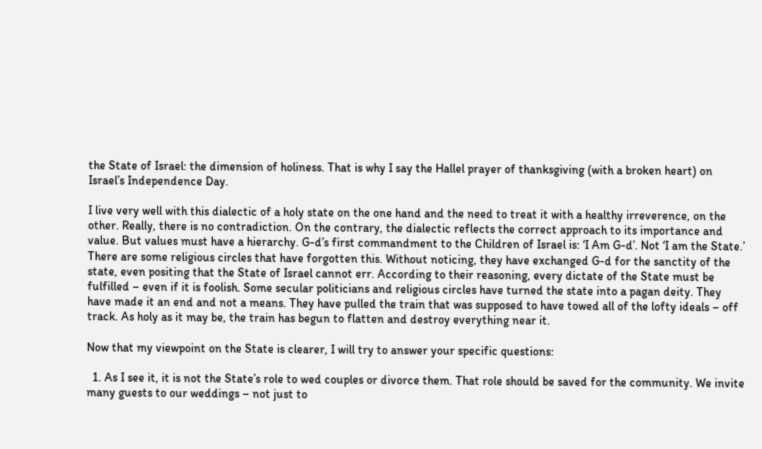the State of Israel: the dimension of holiness. That is why I say the Hallel prayer of thanksgiving (with a broken heart) on Israel’s Independence Day.

I live very well with this dialectic of a holy state on the one hand and the need to treat it with a healthy irreverence, on the other. Really, there is no contradiction. On the contrary, the dialectic reflects the correct approach to its importance and value. But values must have a hierarchy. G-d’s first commandment to the Children of Israel is: ‘I Am G-d’. Not ‘I am the State.’ There are some religious circles that have forgotten this. Without noticing, they have exchanged G-d for the sanctity of the state, even positing that the State of Israel cannot err. According to their reasoning, every dictate of the State must be fulfilled – even if it is foolish. Some secular politicians and religious circles have turned the state into a pagan deity. They have made it an end and not a means. They have pulled the train that was supposed to have towed all of the lofty ideals – off track. As holy as it may be, the train has begun to flatten and destroy everything near it.

Now that my viewpoint on the State is clearer, I will try to answer your specific questions:

  1. As I see it, it is not the State’s role to wed couples or divorce them. That role should be saved for the community. We invite many guests to our weddings – not just to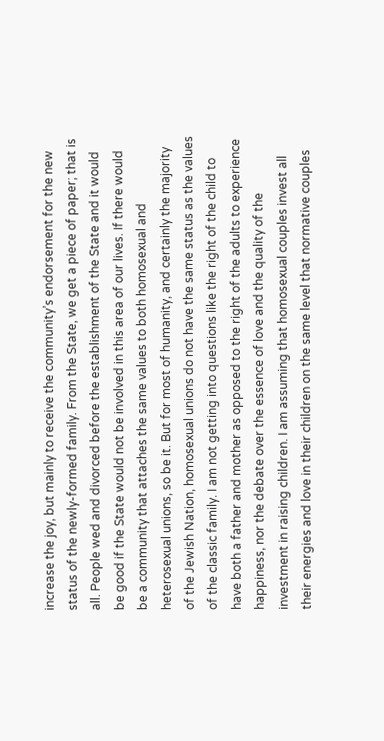increase the joy, but mainly to receive the community’s endorsement for the new status of the newly-formed family. From the State, we get a piece of paper; that is all. People wed and divorced before the establishment of the State and it would be good if the State would not be involved in this area of our lives. If there would be a community that attaches the same values to both homosexual and heterosexual unions, so be it. But for most of humanity, and certainly the majority of the Jewish Nation, homosexual unions do not have the same status as the values of the classic family. I am not getting into questions like the right of the child to have both a father and mother as opposed to the right of the adults to experience happiness, nor the debate over the essence of love and the quality of the investment in raising children. I am assuming that homosexual couples invest all their energies and love in their children on the same level that normative couples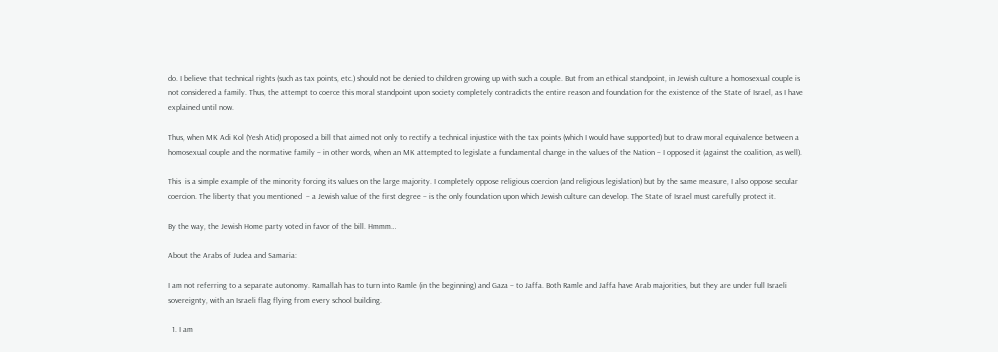do. I believe that technical rights (such as tax points, etc.) should not be denied to children growing up with such a couple. But from an ethical standpoint, in Jewish culture a homosexual couple is not considered a family. Thus, the attempt to coerce this moral standpoint upon society completely contradicts the entire reason and foundation for the existence of the State of Israel, as I have explained until now.

Thus, when MK Adi Kol (Yesh Atid) proposed a bill that aimed not only to rectify a technical injustice with the tax points (which I would have supported) but to draw moral equivalence between a homosexual couple and the normative family – in other words, when an MK attempted to legislate a fundamental change in the values of the Nation – I opposed it (against the coalition, as well).

This  is a simple example of the minority forcing its values on the large majority. I completely oppose religious coercion (and religious legislation) but by the same measure, I also oppose secular coercion. The liberty that you mentioned  – a Jewish value of the first degree – is the only foundation upon which Jewish culture can develop. The State of Israel must carefully protect it.

By the way, the Jewish Home party voted in favor of the bill. Hmmm…

About the Arabs of Judea and Samaria:

I am not referring to a separate autonomy. Ramallah has to turn into Ramle (in the beginning) and Gaza – to Jaffa. Both Ramle and Jaffa have Arab majorities, but they are under full Israeli sovereignty, with an Israeli flag flying from every school building.

  1. I am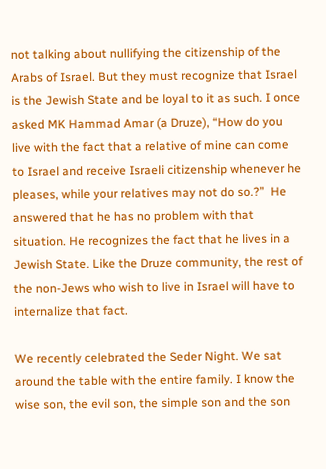not talking about nullifying the citizenship of the Arabs of Israel. But they must recognize that Israel is the Jewish State and be loyal to it as such. I once asked MK Hammad Amar (a Druze), “How do you live with the fact that a relative of mine can come to Israel and receive Israeli citizenship whenever he pleases, while your relatives may not do so.?”  He answered that he has no problem with that situation. He recognizes the fact that he lives in a Jewish State. Like the Druze community, the rest of the non-Jews who wish to live in Israel will have to internalize that fact.

We recently celebrated the Seder Night. We sat around the table with the entire family. I know the wise son, the evil son, the simple son and the son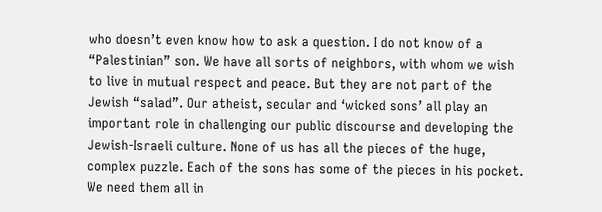who doesn’t even know how to ask a question. I do not know of a “Palestinian” son. We have all sorts of neighbors, with whom we wish to live in mutual respect and peace. But they are not part of the Jewish “salad”. Our atheist, secular and ‘wicked sons’ all play an important role in challenging our public discourse and developing the Jewish-Israeli culture. None of us has all the pieces of the huge, complex puzzle. Each of the sons has some of the pieces in his pocket. We need them all in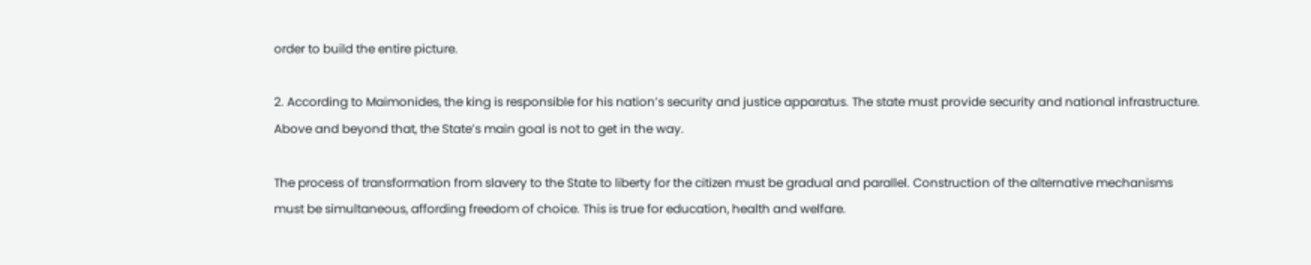order to build the entire picture.

2. According to Maimonides, the king is responsible for his nation’s security and justice apparatus. The state must provide security and national infrastructure. Above and beyond that, the State’s main goal is not to get in the way.

The process of transformation from slavery to the State to liberty for the citizen must be gradual and parallel. Construction of the alternative mechanisms must be simultaneous, affording freedom of choice. This is true for education, health and welfare.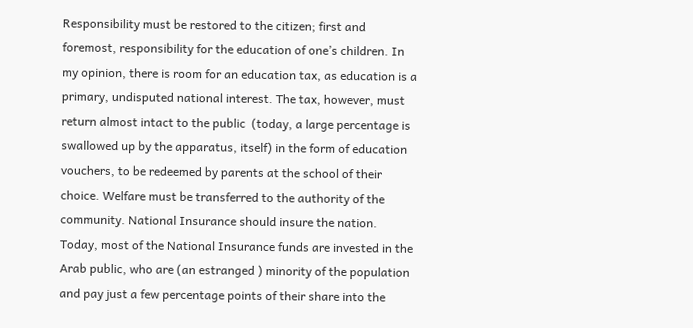Responsibility must be restored to the citizen; first and foremost, responsibility for the education of one’s children. In my opinion, there is room for an education tax, as education is a primary, undisputed national interest. The tax, however, must return almost intact to the public  (today, a large percentage is swallowed up by the apparatus, itself) in the form of education vouchers, to be redeemed by parents at the school of their choice. Welfare must be transferred to the authority of the community. National Insurance should insure the nation. Today, most of the National Insurance funds are invested in the Arab public, who are (an estranged ) minority of the population and pay just a few percentage points of their share into the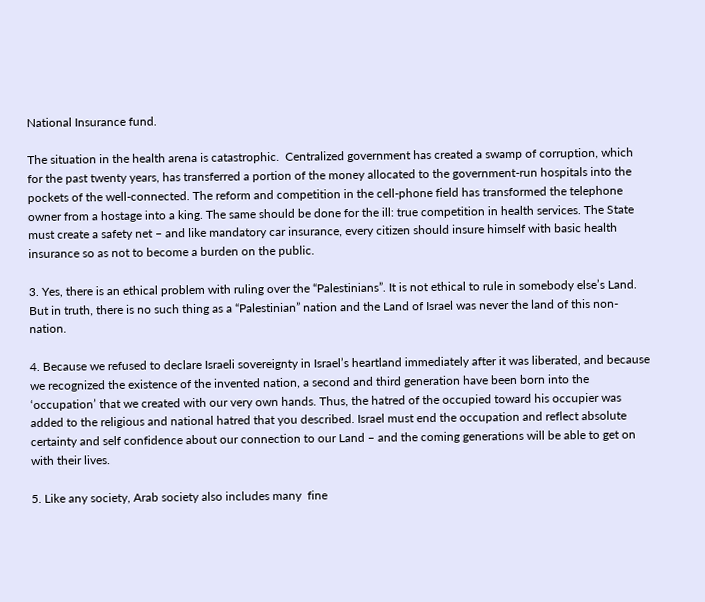National Insurance fund.

The situation in the health arena is catastrophic.  Centralized government has created a swamp of corruption, which for the past twenty years, has transferred a portion of the money allocated to the government-run hospitals into the pockets of the well-connected. The reform and competition in the cell-phone field has transformed the telephone owner from a hostage into a king. The same should be done for the ill: true competition in health services. The State must create a safety net – and like mandatory car insurance, every citizen should insure himself with basic health insurance so as not to become a burden on the public.

3. Yes, there is an ethical problem with ruling over the “Palestinians”. It is not ethical to rule in somebody else’s Land. But in truth, there is no such thing as a “Palestinian” nation and the Land of Israel was never the land of this non-nation.

4. Because we refused to declare Israeli sovereignty in Israel’s heartland immediately after it was liberated, and because we recognized the existence of the invented nation, a second and third generation have been born into the ‘occupation’ that we created with our very own hands. Thus, the hatred of the occupied toward his occupier was added to the religious and national hatred that you described. Israel must end the occupation and reflect absolute certainty and self confidence about our connection to our Land – and the coming generations will be able to get on with their lives.

5. Like any society, Arab society also includes many  fine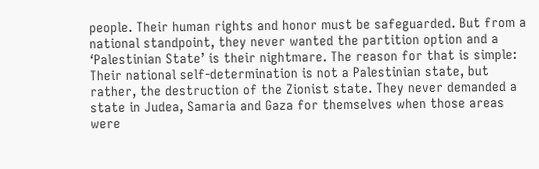people. Their human rights and honor must be safeguarded. But from a national standpoint, they never wanted the partition option and a ‘Palestinian State’ is their nightmare. The reason for that is simple: Their national self-determination is not a Palestinian state, but rather, the destruction of the Zionist state. They never demanded a state in Judea, Samaria and Gaza for themselves when those areas were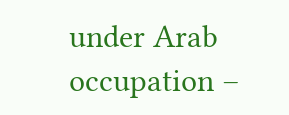under Arab occupation –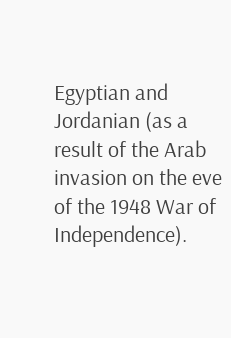Egyptian and Jordanian (as a result of the Arab invasion on the eve of the 1948 War of Independence).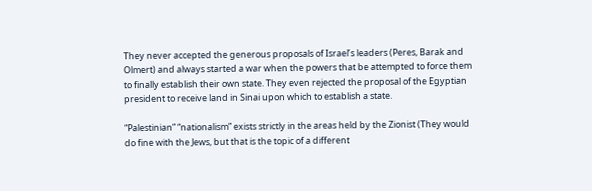They never accepted the generous proposals of Israel’s leaders (Peres, Barak and Olmert) and always started a war when the powers that be attempted to force them to finally establish their own state. They even rejected the proposal of the Egyptian president to receive land in Sinai upon which to establish a state.

“Palestinian” “nationalism” exists strictly in the areas held by the Zionist (They would do fine with the Jews, but that is the topic of a different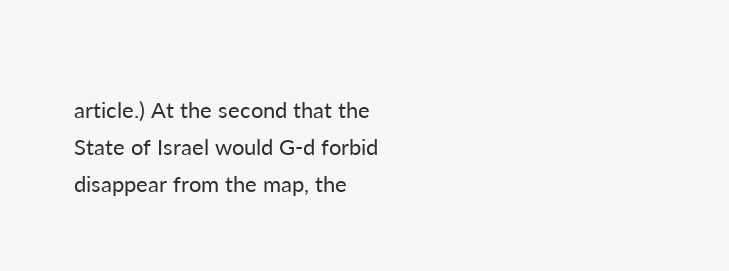article.) At the second that the State of Israel would G-d forbid disappear from the map, the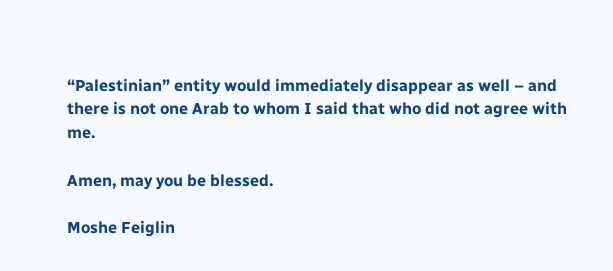“Palestinian” entity would immediately disappear as well – and there is not one Arab to whom I said that who did not agree with me.

Amen, may you be blessed.

Moshe Feiglin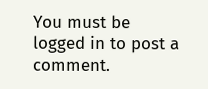You must be logged in to post a comment.